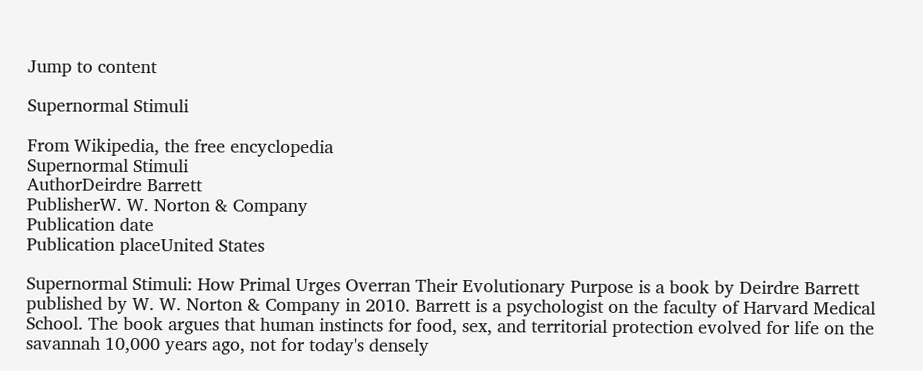Jump to content

Supernormal Stimuli

From Wikipedia, the free encyclopedia
Supernormal Stimuli
AuthorDeirdre Barrett
PublisherW. W. Norton & Company
Publication date
Publication placeUnited States

Supernormal Stimuli: How Primal Urges Overran Their Evolutionary Purpose is a book by Deirdre Barrett published by W. W. Norton & Company in 2010. Barrett is a psychologist on the faculty of Harvard Medical School. The book argues that human instincts for food, sex, and territorial protection evolved for life on the savannah 10,000 years ago, not for today's densely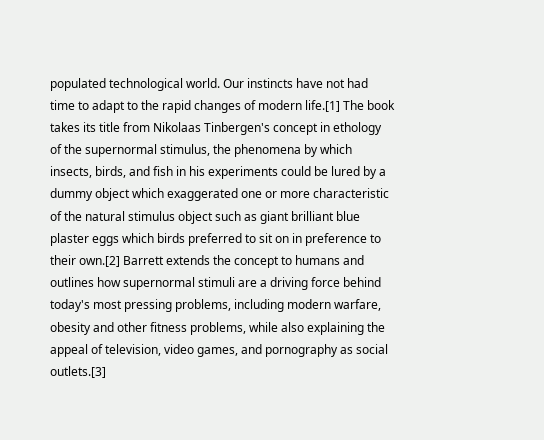populated technological world. Our instincts have not had time to adapt to the rapid changes of modern life.[1] The book takes its title from Nikolaas Tinbergen's concept in ethology of the supernormal stimulus, the phenomena by which insects, birds, and fish in his experiments could be lured by a dummy object which exaggerated one or more characteristic of the natural stimulus object such as giant brilliant blue plaster eggs which birds preferred to sit on in preference to their own.[2] Barrett extends the concept to humans and outlines how supernormal stimuli are a driving force behind today's most pressing problems, including modern warfare, obesity and other fitness problems, while also explaining the appeal of television, video games, and pornography as social outlets.[3]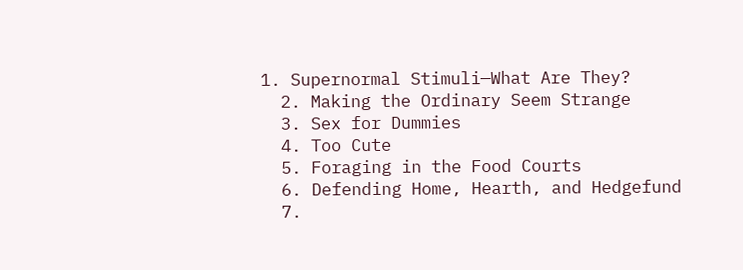1. Supernormal Stimuli—What Are They?
  2. Making the Ordinary Seem Strange
  3. Sex for Dummies
  4. Too Cute
  5. Foraging in the Food Courts
  6. Defending Home, Hearth, and Hedgefund
  7.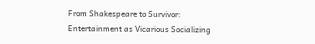From Shakespeare to Survivor: Entertainment as Vicarious Socializing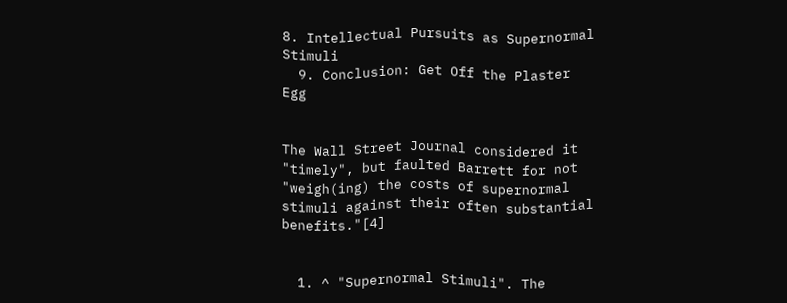8. Intellectual Pursuits as Supernormal Stimuli
  9. Conclusion: Get Off the Plaster Egg


The Wall Street Journal considered it "timely", but faulted Barrett for not "weigh(ing) the costs of supernormal stimuli against their often substantial benefits."[4]


  1. ^ "Supernormal Stimuli". The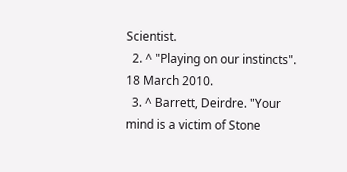Scientist.
  2. ^ "Playing on our instincts". 18 March 2010.
  3. ^ Barrett, Deirdre. "Your mind is a victim of Stone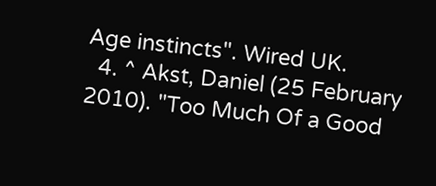Age instincts". Wired UK.
  4. ^ Akst, Daniel (25 February 2010). "Too Much Of a Good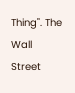Thing". The Wall Street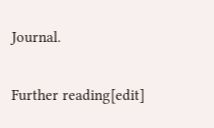Journal.

Further reading[edit]